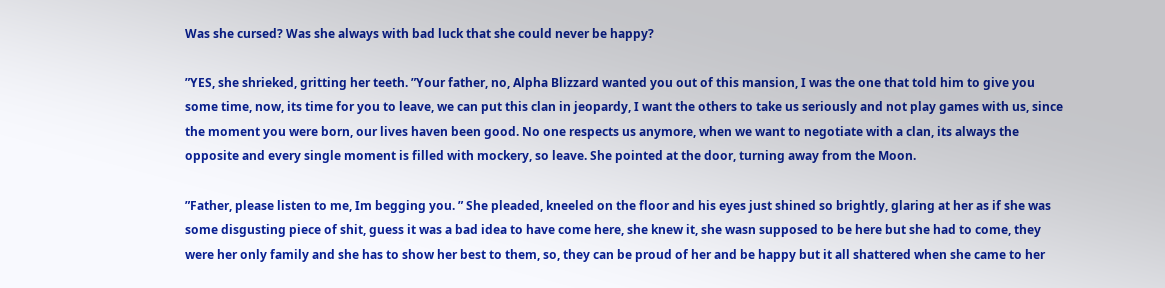Was she cursed? Was she always with bad luck that she could never be happy?

”YES, she shrieked, gritting her teeth. ”Your father, no, Alpha Blizzard wanted you out of this mansion, I was the one that told him to give you some time, now, its time for you to leave, we can put this clan in jeopardy, I want the others to take us seriously and not play games with us, since the moment you were born, our lives haven been good. No one respects us anymore, when we want to negotiate with a clan, its always the opposite and every single moment is filled with mockery, so leave. She pointed at the door, turning away from the Moon.

”Father, please listen to me, Im begging you. ” She pleaded, kneeled on the floor and his eyes just shined so brightly, glaring at her as if she was some disgusting piece of shit, guess it was a bad idea to have come here, she knew it, she wasn supposed to be here but she had to come, they were her only family and she has to show her best to them, so, they can be proud of her and be happy but it all shattered when she came to her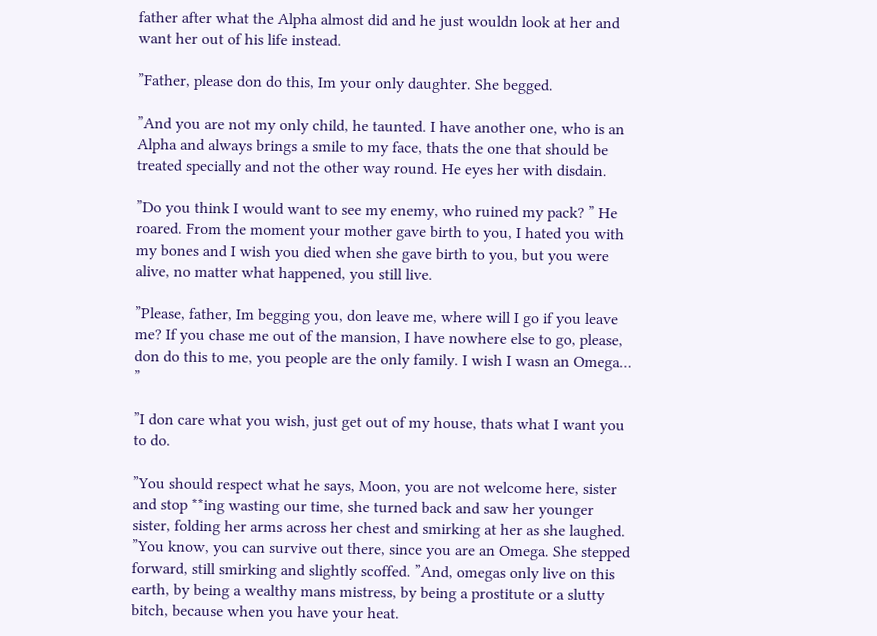father after what the Alpha almost did and he just wouldn look at her and want her out of his life instead.

”Father, please don do this, Im your only daughter. She begged.

”And you are not my only child, he taunted. I have another one, who is an Alpha and always brings a smile to my face, thats the one that should be treated specially and not the other way round. He eyes her with disdain.

”Do you think I would want to see my enemy, who ruined my pack? ” He roared. From the moment your mother gave birth to you, I hated you with my bones and I wish you died when she gave birth to you, but you were alive, no matter what happened, you still live.

”Please, father, Im begging you, don leave me, where will I go if you leave me? If you chase me out of the mansion, I have nowhere else to go, please, don do this to me, you people are the only family. I wish I wasn an Omega… ”

”I don care what you wish, just get out of my house, thats what I want you to do.

”You should respect what he says, Moon, you are not welcome here, sister and stop **ing wasting our time, she turned back and saw her younger sister, folding her arms across her chest and smirking at her as she laughed. ”You know, you can survive out there, since you are an Omega. She stepped forward, still smirking and slightly scoffed. ”And, omegas only live on this earth, by being a wealthy mans mistress, by being a prostitute or a slutty bitch, because when you have your heat.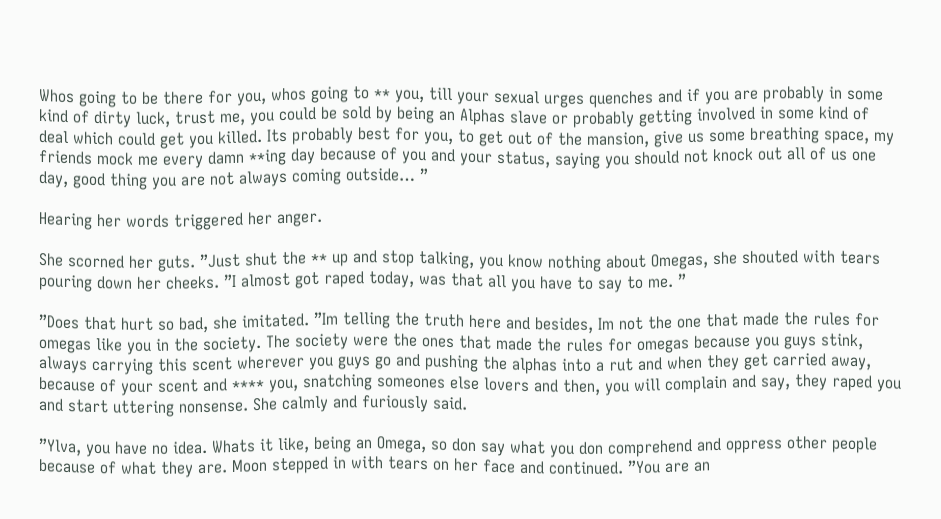Whos going to be there for you, whos going to ** you, till your sexual urges quenches and if you are probably in some kind of dirty luck, trust me, you could be sold by being an Alphas slave or probably getting involved in some kind of deal which could get you killed. Its probably best for you, to get out of the mansion, give us some breathing space, my friends mock me every damn **ing day because of you and your status, saying you should not knock out all of us one day, good thing you are not always coming outside… ”

Hearing her words triggered her anger.

She scorned her guts. ”Just shut the ** up and stop talking, you know nothing about Omegas, she shouted with tears pouring down her cheeks. ”I almost got raped today, was that all you have to say to me. ”

”Does that hurt so bad, she imitated. ”Im telling the truth here and besides, Im not the one that made the rules for omegas like you in the society. The society were the ones that made the rules for omegas because you guys stink, always carrying this scent wherever you guys go and pushing the alphas into a rut and when they get carried away, because of your scent and **** you, snatching someones else lovers and then, you will complain and say, they raped you and start uttering nonsense. She calmly and furiously said.

”Ylva, you have no idea. Whats it like, being an Omega, so don say what you don comprehend and oppress other people because of what they are. Moon stepped in with tears on her face and continued. ”You are an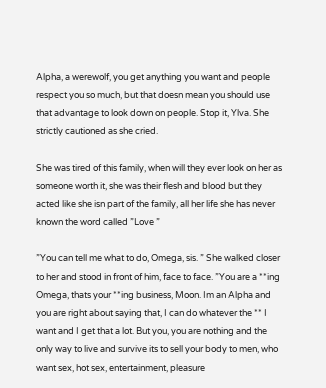Alpha, a werewolf, you get anything you want and people respect you so much, but that doesn mean you should use that advantage to look down on people. Stop it, Ylva. She strictly cautioned as she cried.

She was tired of this family, when will they ever look on her as someone worth it, she was their flesh and blood but they acted like she isn part of the family, all her life she has never known the word called ”Love ”

”You can tell me what to do, Omega, sis. ” She walked closer to her and stood in front of him, face to face. ”You are a **ing Omega, thats your **ing business, Moon. Im an Alpha and you are right about saying that, I can do whatever the ** I want and I get that a lot. But you, you are nothing and the only way to live and survive its to sell your body to men, who want sex, hot sex, entertainment, pleasure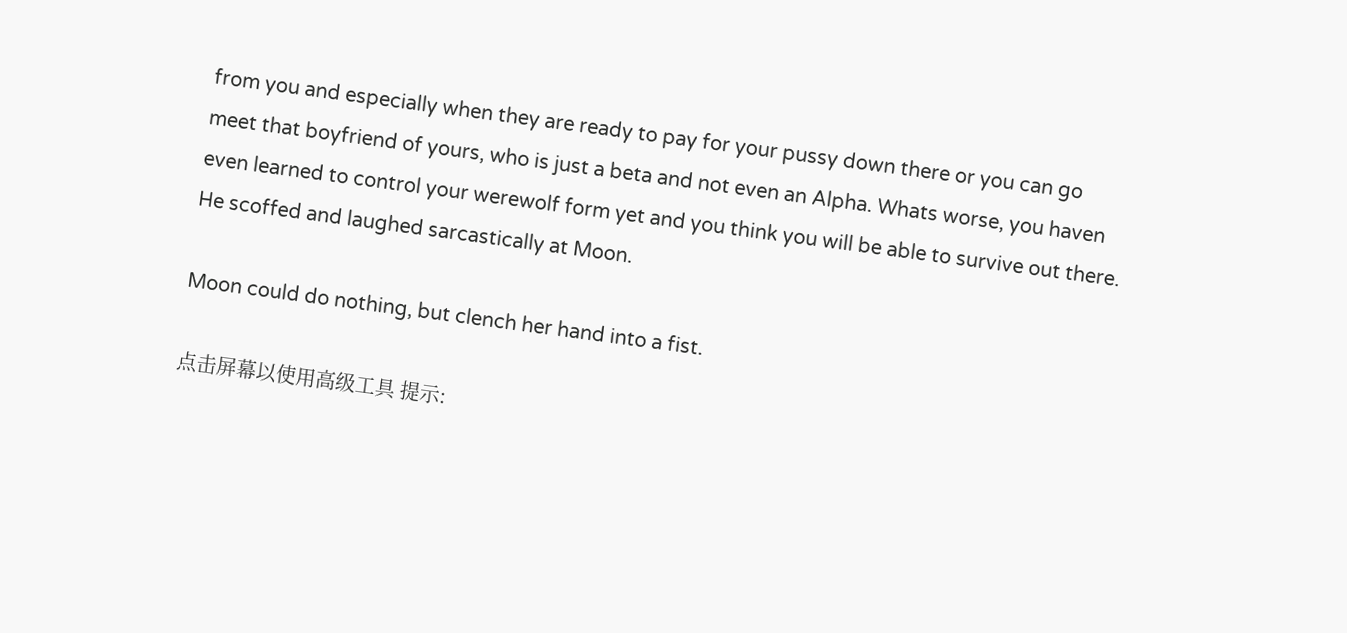from you and especially when they are ready to pay for your pussy down there or you can go meet that boyfriend of yours, who is just a beta and not even an Alpha. Whats worse, you haven even learned to control your werewolf form yet and you think you will be able to survive out there. He scoffed and laughed sarcastically at Moon.

Moon could do nothing, but clench her hand into a fist.

点击屏幕以使用高级工具 提示: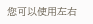您可以使用左右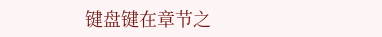键盘键在章节之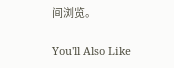间浏览。

You'll Also Like